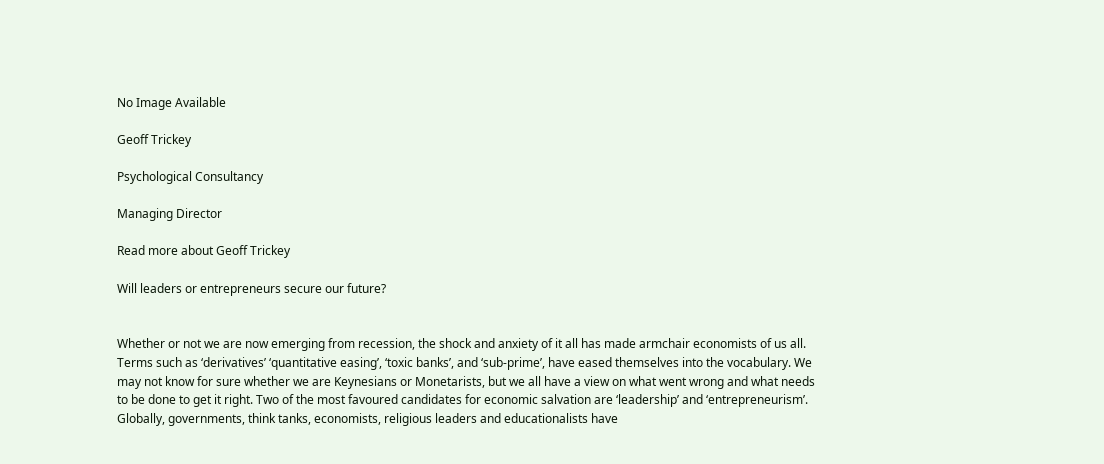No Image Available

Geoff Trickey

Psychological Consultancy

Managing Director

Read more about Geoff Trickey

Will leaders or entrepreneurs secure our future?


Whether or not we are now emerging from recession, the shock and anxiety of it all has made armchair economists of us all. Terms such as ‘derivatives’ ‘quantitative easing’, ‘toxic banks’, and ‘sub-prime’, have eased themselves into the vocabulary. We may not know for sure whether we are Keynesians or Monetarists, but we all have a view on what went wrong and what needs to be done to get it right. Two of the most favoured candidates for economic salvation are ‘leadership’ and ‘entrepreneurism’. Globally, governments, think tanks, economists, religious leaders and educationalists have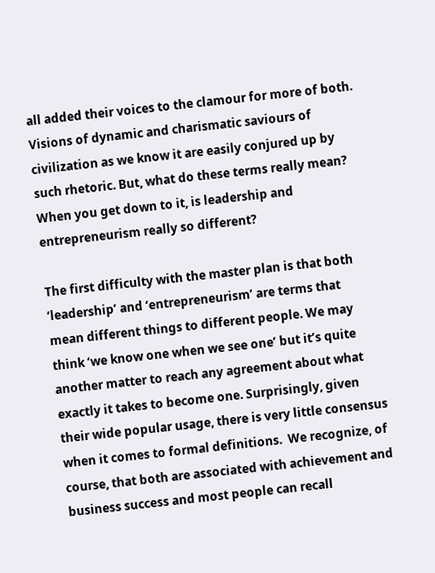all added their voices to the clamour for more of both. Visions of dynamic and charismatic saviours of civilization as we know it are easily conjured up by such rhetoric. But, what do these terms really mean? When you get down to it, is leadership and entrepreneurism really so different?

The first difficulty with the master plan is that both ‘leadership’ and ‘entrepreneurism’ are terms that mean different things to different people. We may think ‘we know one when we see one’ but it’s quite another matter to reach any agreement about what exactly it takes to become one. Surprisingly, given their wide popular usage, there is very little consensus when it comes to formal definitions.  We recognize, of course, that both are associated with achievement and business success and most people can recall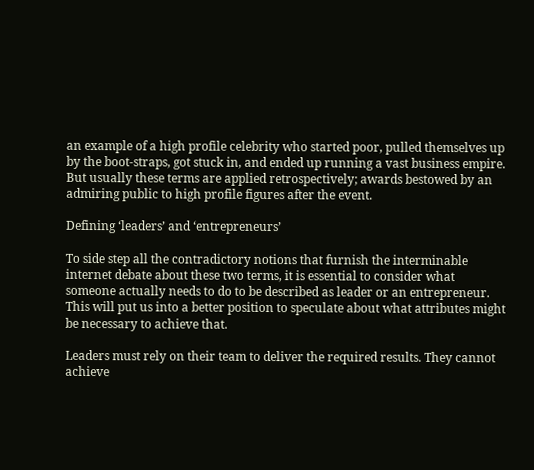an example of a high profile celebrity who started poor, pulled themselves up by the boot-straps, got stuck in, and ended up running a vast business empire. But usually these terms are applied retrospectively; awards bestowed by an admiring public to high profile figures after the event.

Defining ‘leaders’ and ‘entrepreneurs’

To side step all the contradictory notions that furnish the interminable internet debate about these two terms, it is essential to consider what someone actually needs to do to be described as leader or an entrepreneur. This will put us into a better position to speculate about what attributes might be necessary to achieve that.

Leaders must rely on their team to deliver the required results. They cannot achieve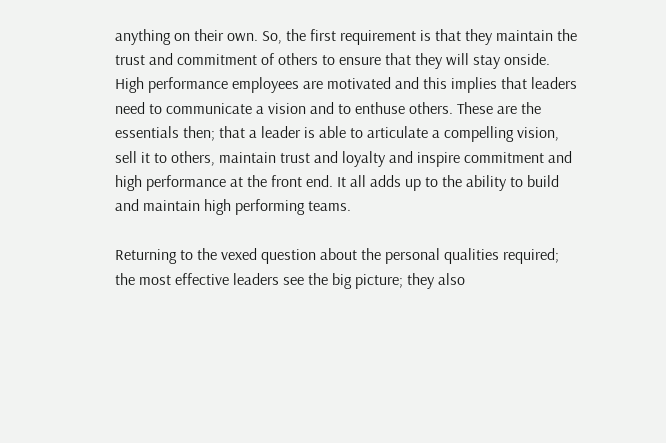anything on their own. So, the first requirement is that they maintain the trust and commitment of others to ensure that they will stay onside. High performance employees are motivated and this implies that leaders need to communicate a vision and to enthuse others. These are the essentials then; that a leader is able to articulate a compelling vision, sell it to others, maintain trust and loyalty and inspire commitment and high performance at the front end. It all adds up to the ability to build and maintain high performing teams.

Returning to the vexed question about the personal qualities required; the most effective leaders see the big picture; they also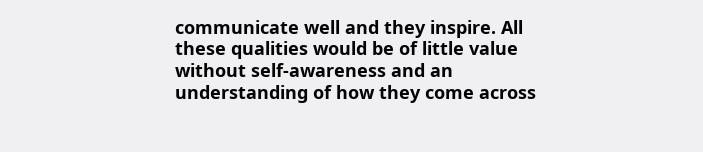communicate well and they inspire. All these qualities would be of little value without self-awareness and an understanding of how they come across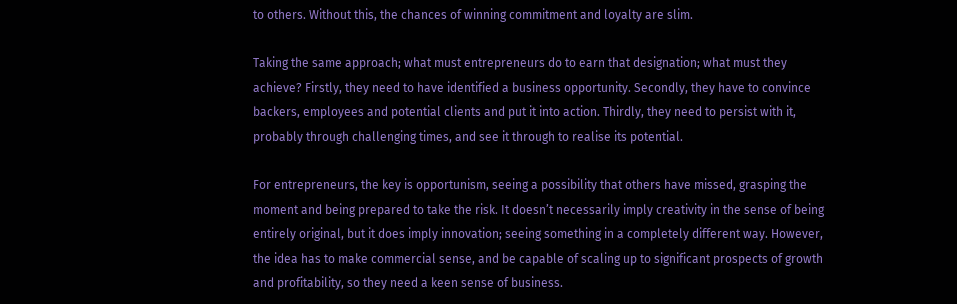to others. Without this, the chances of winning commitment and loyalty are slim.

Taking the same approach; what must entrepreneurs do to earn that designation; what must they achieve? Firstly, they need to have identified a business opportunity. Secondly, they have to convince backers, employees and potential clients and put it into action. Thirdly, they need to persist with it, probably through challenging times, and see it through to realise its potential.

For entrepreneurs, the key is opportunism, seeing a possibility that others have missed, grasping the moment and being prepared to take the risk. It doesn’t necessarily imply creativity in the sense of being entirely original, but it does imply innovation; seeing something in a completely different way. However, the idea has to make commercial sense, and be capable of scaling up to significant prospects of growth and profitability, so they need a keen sense of business.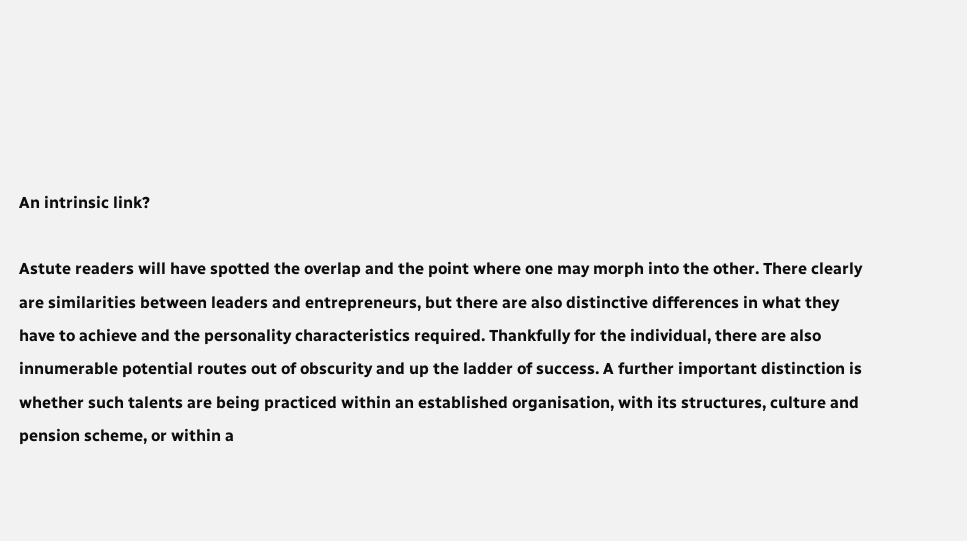An intrinsic link?

Astute readers will have spotted the overlap and the point where one may morph into the other. There clearly are similarities between leaders and entrepreneurs, but there are also distinctive differences in what they have to achieve and the personality characteristics required. Thankfully for the individual, there are also innumerable potential routes out of obscurity and up the ladder of success. A further important distinction is whether such talents are being practiced within an established organisation, with its structures, culture and pension scheme, or within a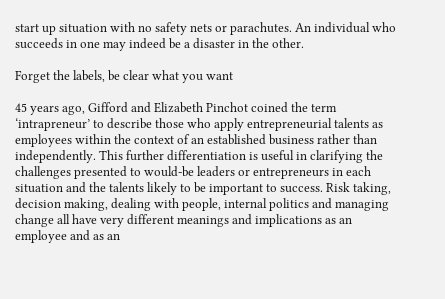start up situation with no safety nets or parachutes. An individual who succeeds in one may indeed be a disaster in the other.

Forget the labels, be clear what you want

45 years ago, Gifford and Elizabeth Pinchot coined the term ‘intrapreneur’ to describe those who apply entrepreneurial talents as employees within the context of an established business rather than independently. This further differentiation is useful in clarifying the challenges presented to would-be leaders or entrepreneurs in each situation and the talents likely to be important to success. Risk taking, decision making, dealing with people, internal politics and managing change all have very different meanings and implications as an employee and as an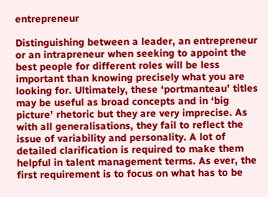entrepreneur

Distinguishing between a leader, an entrepreneur or an intrapreneur when seeking to appoint the best people for different roles will be less important than knowing precisely what you are looking for. Ultimately, these ‘portmanteau’ titles may be useful as broad concepts and in ‘big picture’ rhetoric but they are very imprecise. As with all generalisations, they fail to reflect the issue of variability and personality. A lot of detailed clarification is required to make them helpful in talent management terms. As ever, the first requirement is to focus on what has to be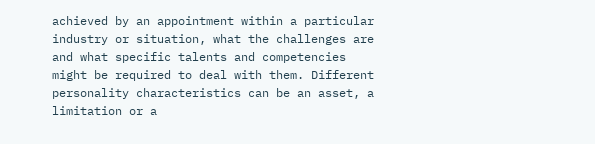achieved by an appointment within a particular industry or situation, what the challenges are and what specific talents and competencies might be required to deal with them. Different personality characteristics can be an asset, a limitation or a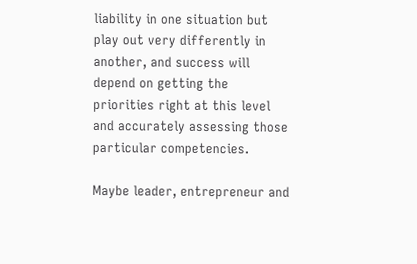liability in one situation but play out very differently in another, and success will depend on getting the priorities right at this level and accurately assessing those particular competencies.

Maybe leader, entrepreneur and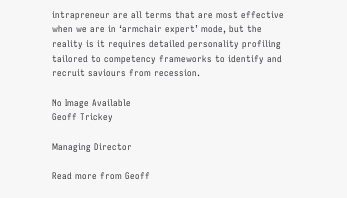intrapreneur are all terms that are most effective when we are in ‘armchair expert’ mode, but the reality is it requires detailed personality profiling tailored to competency frameworks to identify and recruit saviours from recession.

No Image Available
Geoff Trickey

Managing Director

Read more from Geoff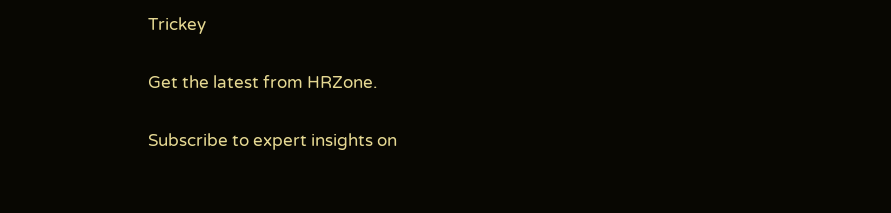Trickey

Get the latest from HRZone.

Subscribe to expert insights on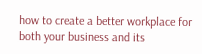how to create a better workplace for both your business and its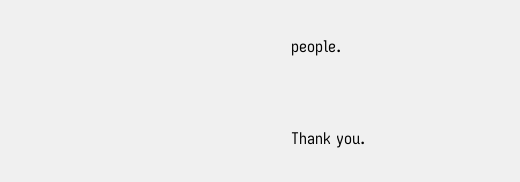people.


Thank you.